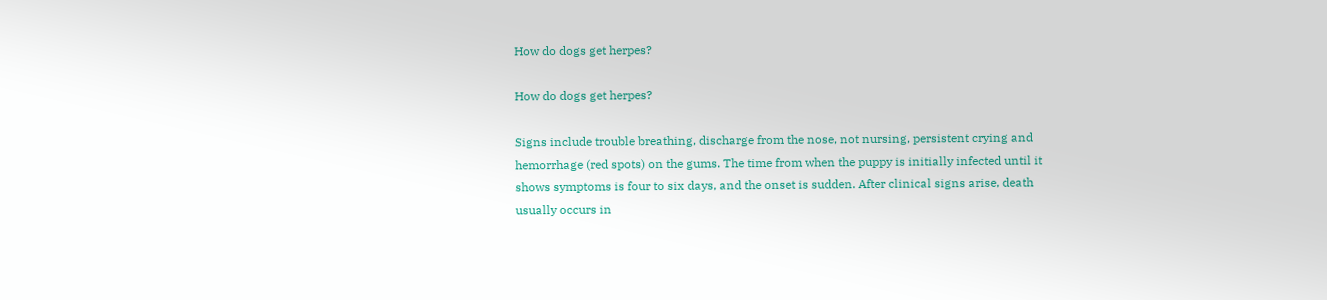How do dogs get herpes?

How do dogs get herpes?

Signs include trouble breathing, discharge from the nose, not nursing, persistent crying and hemorrhage (red spots) on the gums. The time from when the puppy is initially infected until it shows symptoms is four to six days, and the onset is sudden. After clinical signs arise, death usually occurs in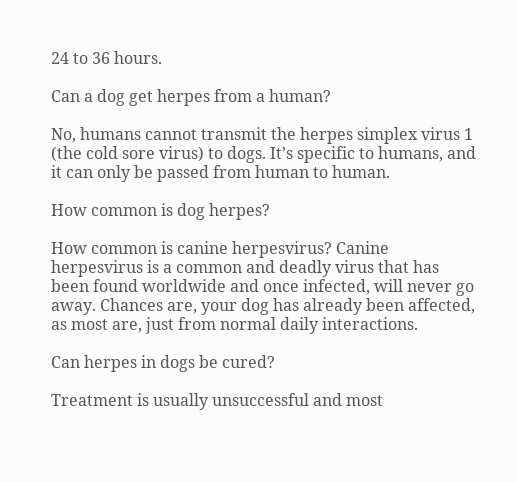24 to 36 hours.

Can a dog get herpes from a human?

No, humans cannot transmit the herpes simplex virus 1 (the cold sore virus) to dogs. It’s specific to humans, and it can only be passed from human to human.

How common is dog herpes?

How common is canine herpesvirus? Canine herpesvirus is a common and deadly virus that has been found worldwide and once infected, will never go away. Chances are, your dog has already been affected, as most are, just from normal daily interactions.

Can herpes in dogs be cured?

Treatment is usually unsuccessful and most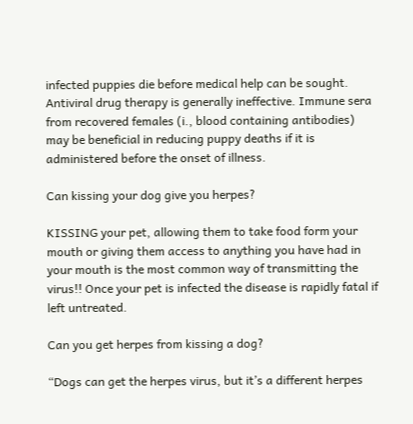infected puppies die before medical help can be sought. Antiviral drug therapy is generally ineffective. Immune sera from recovered females (i., blood containing antibodies) may be beneficial in reducing puppy deaths if it is administered before the onset of illness.

Can kissing your dog give you herpes?

KISSING your pet, allowing them to take food form your mouth or giving them access to anything you have had in your mouth is the most common way of transmitting the virus!! Once your pet is infected the disease is rapidly fatal if left untreated.

Can you get herpes from kissing a dog?

“Dogs can get the herpes virus, but it’s a different herpes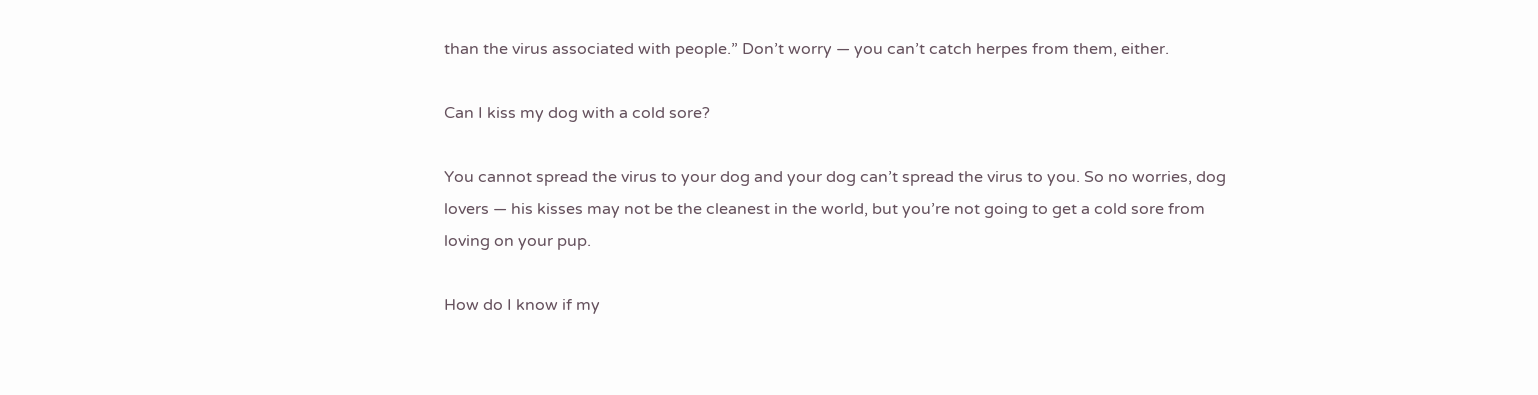than the virus associated with people.” Don’t worry — you can’t catch herpes from them, either.

Can I kiss my dog with a cold sore?

You cannot spread the virus to your dog and your dog can’t spread the virus to you. So no worries, dog lovers — his kisses may not be the cleanest in the world, but you’re not going to get a cold sore from loving on your pup.

How do I know if my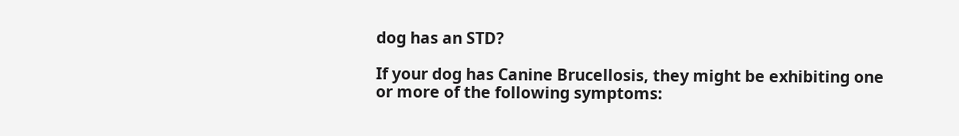dog has an STD?

If your dog has Canine Brucellosis, they might be exhibiting one or more of the following symptoms: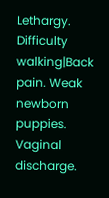Lethargy. Difficulty walking|Back pain. Weak newborn puppies. Vaginal discharge.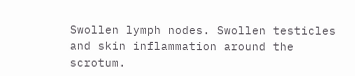Swollen lymph nodes. Swollen testicles and skin inflammation around the scrotum.